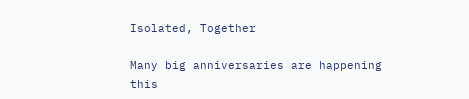Isolated, Together

Many big anniversaries are happening this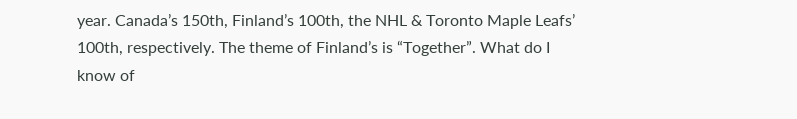year. Canada’s 150th, Finland’s 100th, the NHL & Toronto Maple Leafs’ 100th, respectively. The theme of Finland’s is “Together”. What do I know of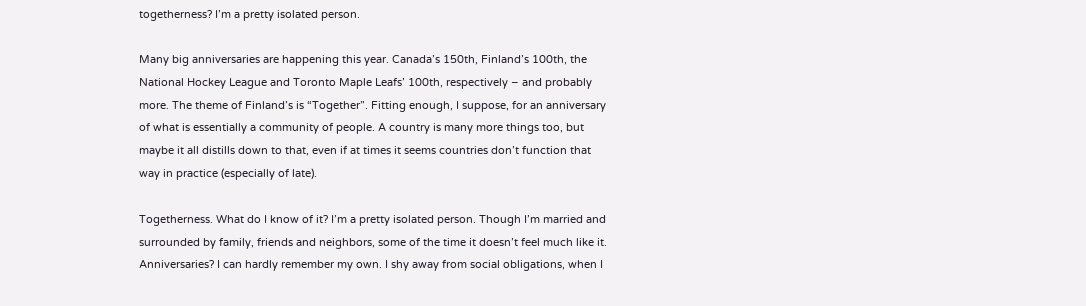togetherness? I’m a pretty isolated person.

Many big anniversaries are happening this year. Canada’s 150th, Finland’s 100th, the National Hockey League and Toronto Maple Leafs’ 100th, respectively – and probably more. The theme of Finland’s is “Together”. Fitting enough, I suppose, for an anniversary of what is essentially a community of people. A country is many more things too, but maybe it all distills down to that, even if at times it seems countries don’t function that way in practice (especially of late).

Togetherness. What do I know of it? I’m a pretty isolated person. Though I’m married and surrounded by family, friends and neighbors, some of the time it doesn’t feel much like it. Anniversaries? I can hardly remember my own. I shy away from social obligations, when I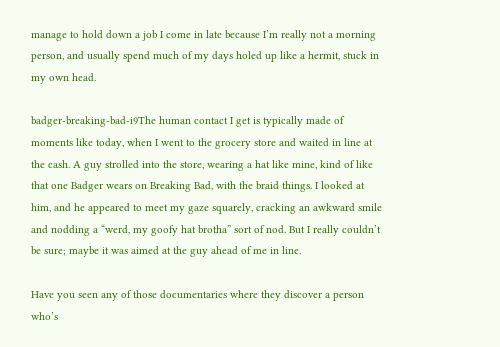manage to hold down a job I come in late because I’m really not a morning person, and usually spend much of my days holed up like a hermit, stuck in my own head.

badger-breaking-bad-i9The human contact I get is typically made of moments like today, when I went to the grocery store and waited in line at the cash. A guy strolled into the store, wearing a hat like mine, kind of like that one Badger wears on Breaking Bad, with the braid things. I looked at him, and he appeared to meet my gaze squarely, cracking an awkward smile and nodding a “werd, my goofy hat brotha” sort of nod. But I really couldn’t be sure; maybe it was aimed at the guy ahead of me in line.

Have you seen any of those documentaries where they discover a person who’s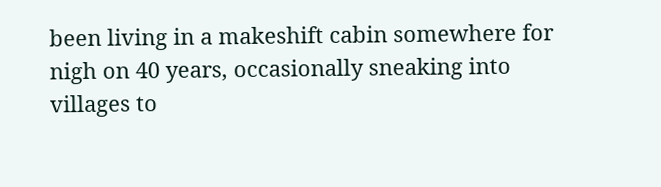been living in a makeshift cabin somewhere for nigh on 40 years, occasionally sneaking into villages to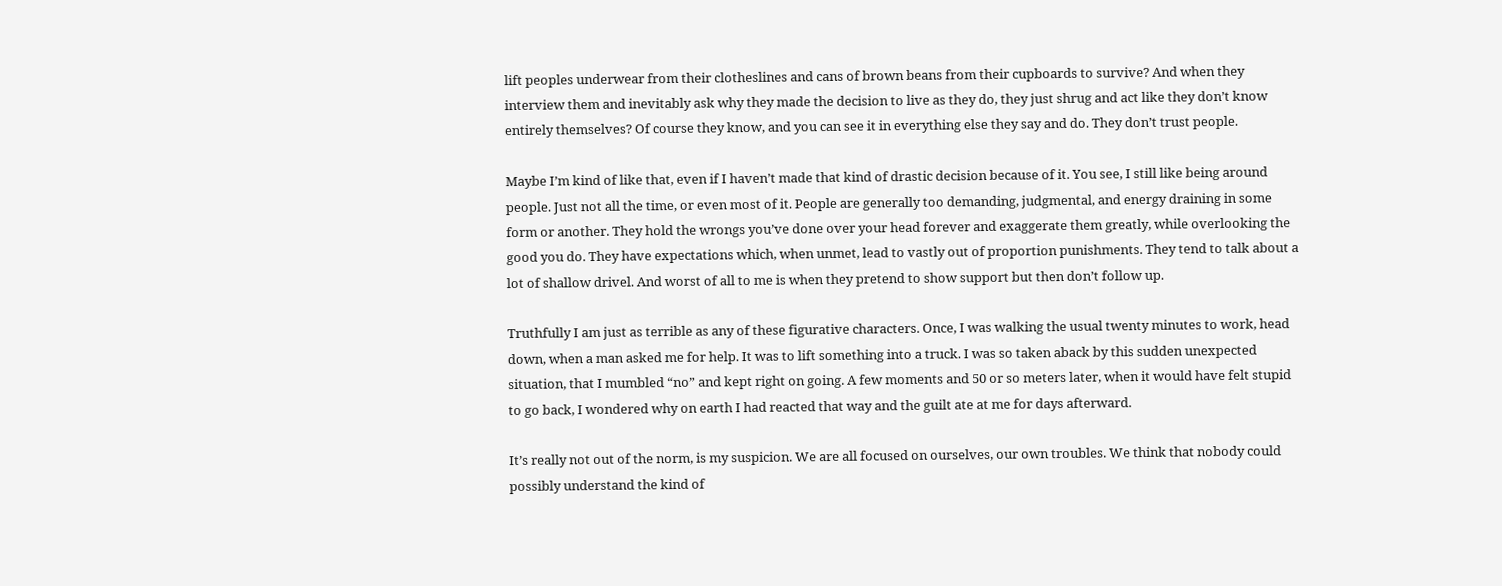lift peoples underwear from their clotheslines and cans of brown beans from their cupboards to survive? And when they interview them and inevitably ask why they made the decision to live as they do, they just shrug and act like they don’t know entirely themselves? Of course they know, and you can see it in everything else they say and do. They don’t trust people.

Maybe I’m kind of like that, even if I haven’t made that kind of drastic decision because of it. You see, I still like being around people. Just not all the time, or even most of it. People are generally too demanding, judgmental, and energy draining in some form or another. They hold the wrongs you’ve done over your head forever and exaggerate them greatly, while overlooking the good you do. They have expectations which, when unmet, lead to vastly out of proportion punishments. They tend to talk about a lot of shallow drivel. And worst of all to me is when they pretend to show support but then don’t follow up.

Truthfully I am just as terrible as any of these figurative characters. Once, I was walking the usual twenty minutes to work, head down, when a man asked me for help. It was to lift something into a truck. I was so taken aback by this sudden unexpected situation, that I mumbled “no” and kept right on going. A few moments and 50 or so meters later, when it would have felt stupid to go back, I wondered why on earth I had reacted that way and the guilt ate at me for days afterward.

It’s really not out of the norm, is my suspicion. We are all focused on ourselves, our own troubles. We think that nobody could possibly understand the kind of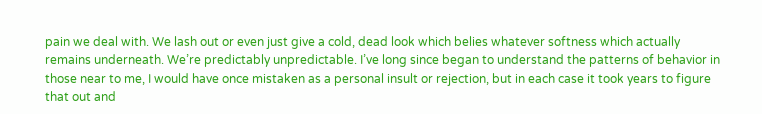pain we deal with. We lash out or even just give a cold, dead look which belies whatever softness which actually remains underneath. We’re predictably unpredictable. I’ve long since began to understand the patterns of behavior in those near to me, I would have once mistaken as a personal insult or rejection, but in each case it took years to figure that out and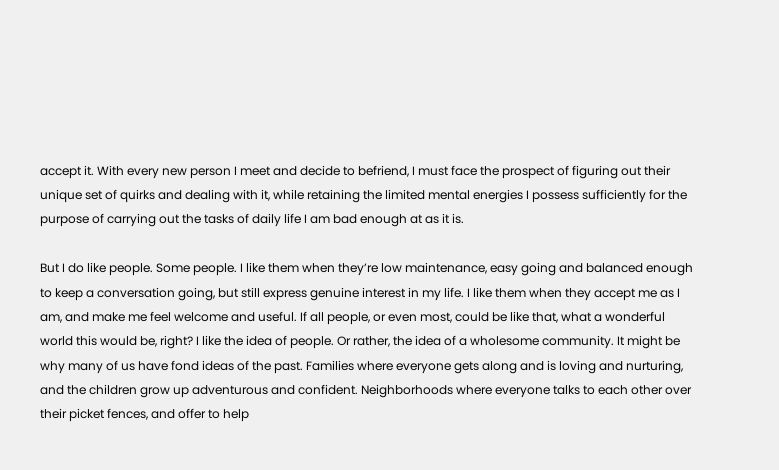accept it. With every new person I meet and decide to befriend, I must face the prospect of figuring out their unique set of quirks and dealing with it, while retaining the limited mental energies I possess sufficiently for the purpose of carrying out the tasks of daily life I am bad enough at as it is.

But I do like people. Some people. I like them when they’re low maintenance, easy going and balanced enough to keep a conversation going, but still express genuine interest in my life. I like them when they accept me as I am, and make me feel welcome and useful. If all people, or even most, could be like that, what a wonderful world this would be, right? I like the idea of people. Or rather, the idea of a wholesome community. It might be why many of us have fond ideas of the past. Families where everyone gets along and is loving and nurturing, and the children grow up adventurous and confident. Neighborhoods where everyone talks to each other over their picket fences, and offer to help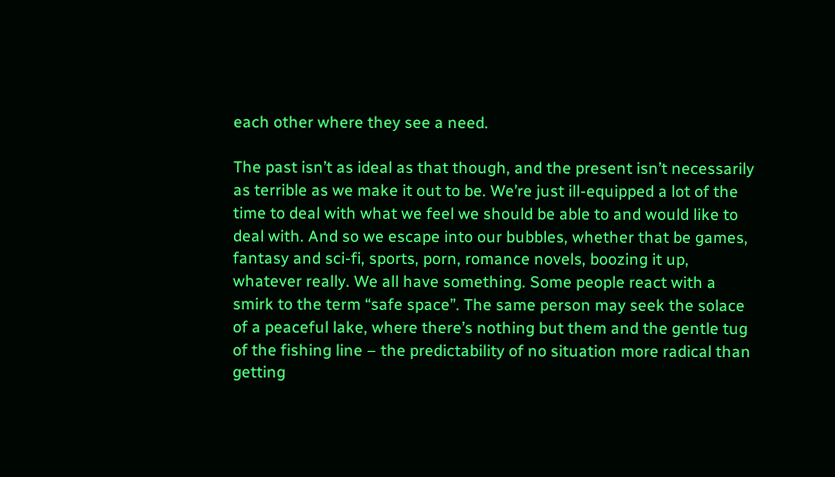each other where they see a need.

The past isn’t as ideal as that though, and the present isn’t necessarily as terrible as we make it out to be. We’re just ill-equipped a lot of the time to deal with what we feel we should be able to and would like to deal with. And so we escape into our bubbles, whether that be games, fantasy and sci-fi, sports, porn, romance novels, boozing it up, whatever really. We all have something. Some people react with a smirk to the term “safe space”. The same person may seek the solace of a peaceful lake, where there’s nothing but them and the gentle tug of the fishing line – the predictability of no situation more radical than getting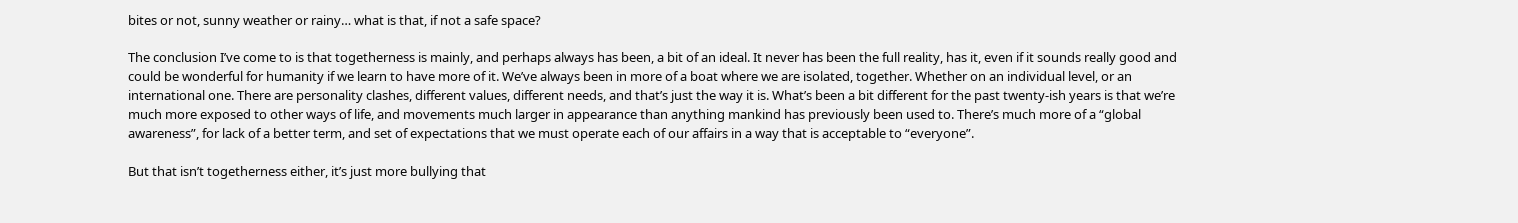bites or not, sunny weather or rainy… what is that, if not a safe space?

The conclusion I’ve come to is that togetherness is mainly, and perhaps always has been, a bit of an ideal. It never has been the full reality, has it, even if it sounds really good and could be wonderful for humanity if we learn to have more of it. We’ve always been in more of a boat where we are isolated, together. Whether on an individual level, or an international one. There are personality clashes, different values, different needs, and that’s just the way it is. What’s been a bit different for the past twenty-ish years is that we’re much more exposed to other ways of life, and movements much larger in appearance than anything mankind has previously been used to. There’s much more of a “global awareness”, for lack of a better term, and set of expectations that we must operate each of our affairs in a way that is acceptable to “everyone”.

But that isn’t togetherness either, it’s just more bullying that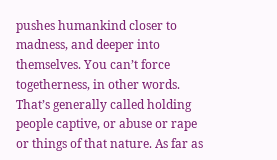pushes humankind closer to madness, and deeper into themselves. You can’t force togetherness, in other words. That’s generally called holding people captive, or abuse or rape or things of that nature. As far as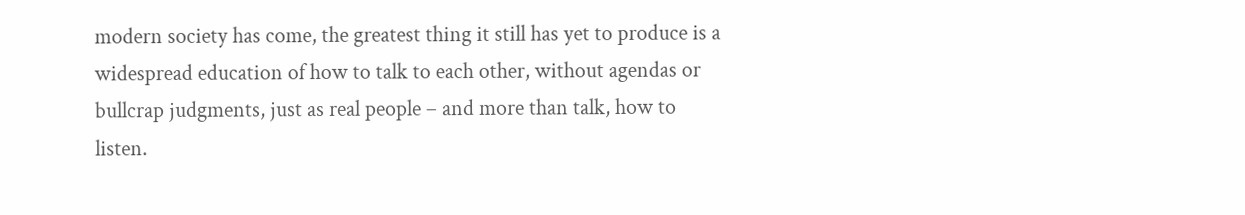modern society has come, the greatest thing it still has yet to produce is a widespread education of how to talk to each other, without agendas or bullcrap judgments, just as real people – and more than talk, how to listen.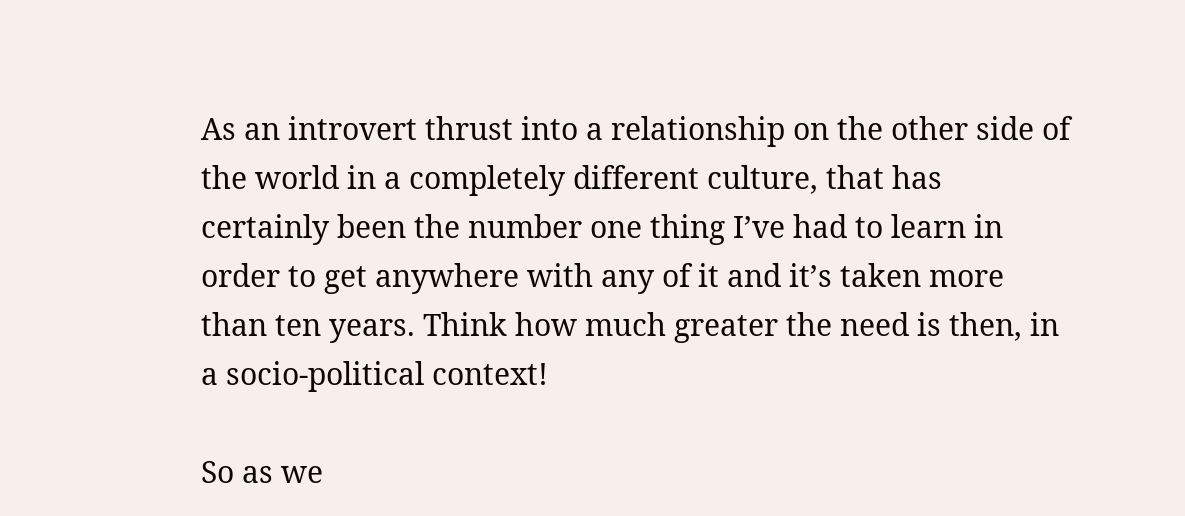As an introvert thrust into a relationship on the other side of the world in a completely different culture, that has certainly been the number one thing I’ve had to learn in order to get anywhere with any of it and it’s taken more than ten years. Think how much greater the need is then, in a socio-political context!

So as we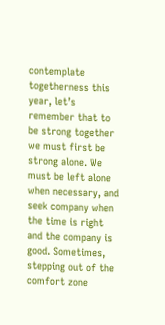contemplate togetherness this year, let’s remember that to be strong together we must first be strong alone. We must be left alone when necessary, and seek company when the time is right and the company is good. Sometimes, stepping out of the comfort zone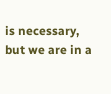is necessary, but we are in a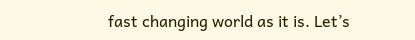fast changing world as it is. Let’s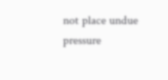not place undue pressure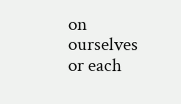on ourselves or each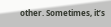other. Sometimes, it’s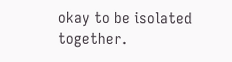okay to be isolated together.